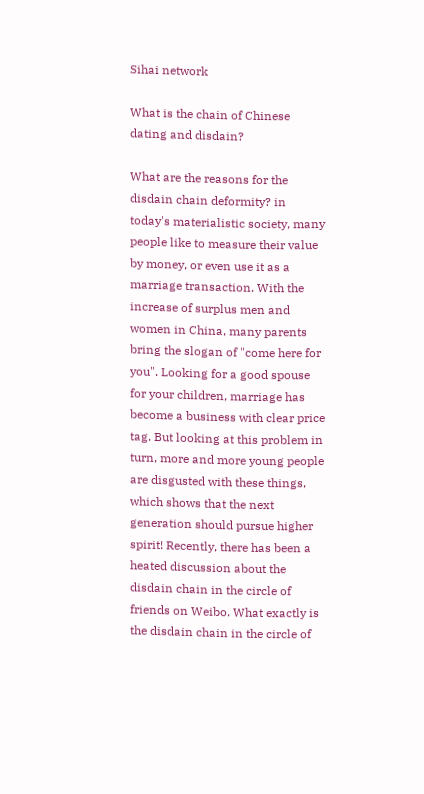Sihai network

What is the chain of Chinese dating and disdain?

What are the reasons for the disdain chain deformity? in today's materialistic society, many people like to measure their value by money, or even use it as a marriage transaction. With the increase of surplus men and women in China, many parents bring the slogan of "come here for you". Looking for a good spouse for your children, marriage has become a business with clear price tag. But looking at this problem in turn, more and more young people are disgusted with these things, which shows that the next generation should pursue higher spirit! Recently, there has been a heated discussion about the disdain chain in the circle of friends on Weibo. What exactly is the disdain chain in the circle of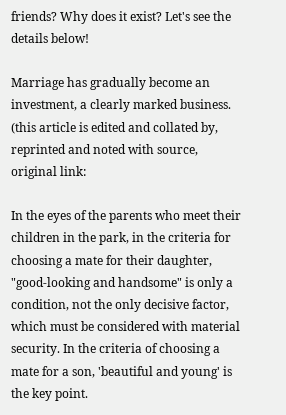friends? Why does it exist? Let's see the details below!

Marriage has gradually become an investment, a clearly marked business. (this article is edited and collated by, reprinted and noted with source, original link:

In the eyes of the parents who meet their children in the park, in the criteria for choosing a mate for their daughter, "good-looking and handsome" is only a condition, not the only decisive factor, which must be considered with material security. In the criteria of choosing a mate for a son, 'beautiful and young' is the key point.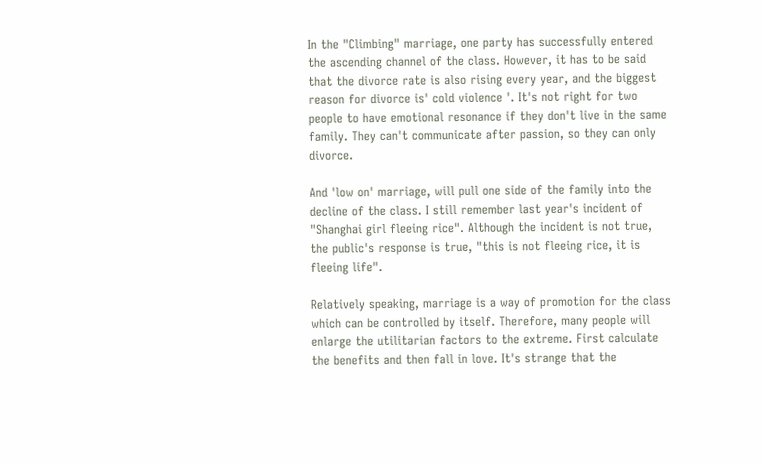In the "Climbing" marriage, one party has successfully entered the ascending channel of the class. However, it has to be said that the divorce rate is also rising every year, and the biggest reason for divorce is' cold violence '. It's not right for two people to have emotional resonance if they don't live in the same family. They can't communicate after passion, so they can only divorce.

And 'low on' marriage, will pull one side of the family into the decline of the class. I still remember last year's incident of "Shanghai girl fleeing rice". Although the incident is not true, the public's response is true, "this is not fleeing rice, it is fleeing life".

Relatively speaking, marriage is a way of promotion for the class which can be controlled by itself. Therefore, many people will enlarge the utilitarian factors to the extreme. First calculate the benefits and then fall in love. It's strange that the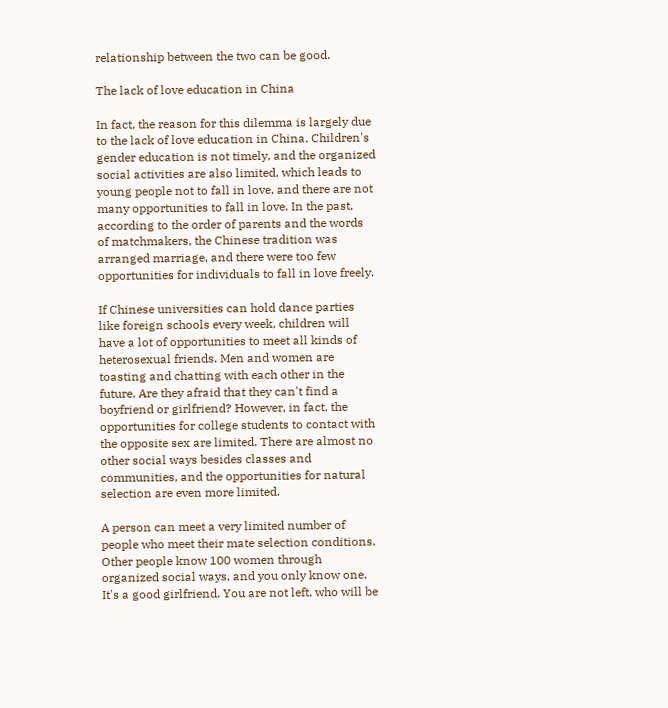relationship between the two can be good.

The lack of love education in China

In fact, the reason for this dilemma is largely due to the lack of love education in China. Children's gender education is not timely, and the organized social activities are also limited, which leads to young people not to fall in love, and there are not many opportunities to fall in love. In the past, according to the order of parents and the words of matchmakers, the Chinese tradition was arranged marriage, and there were too few opportunities for individuals to fall in love freely.

If Chinese universities can hold dance parties like foreign schools every week, children will have a lot of opportunities to meet all kinds of heterosexual friends. Men and women are toasting and chatting with each other in the future. Are they afraid that they can't find a boyfriend or girlfriend? However, in fact, the opportunities for college students to contact with the opposite sex are limited. There are almost no other social ways besides classes and communities, and the opportunities for natural selection are even more limited.

A person can meet a very limited number of people who meet their mate selection conditions. Other people know 100 women through organized social ways, and you only know one. It's a good girlfriend. You are not left, who will be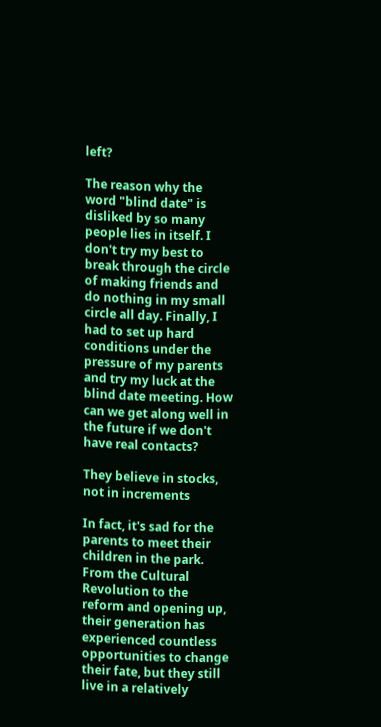left?

The reason why the word "blind date" is disliked by so many people lies in itself. I don't try my best to break through the circle of making friends and do nothing in my small circle all day. Finally, I had to set up hard conditions under the pressure of my parents and try my luck at the blind date meeting. How can we get along well in the future if we don't have real contacts?

They believe in stocks, not in increments

In fact, it's sad for the parents to meet their children in the park. From the Cultural Revolution to the reform and opening up, their generation has experienced countless opportunities to change their fate, but they still live in a relatively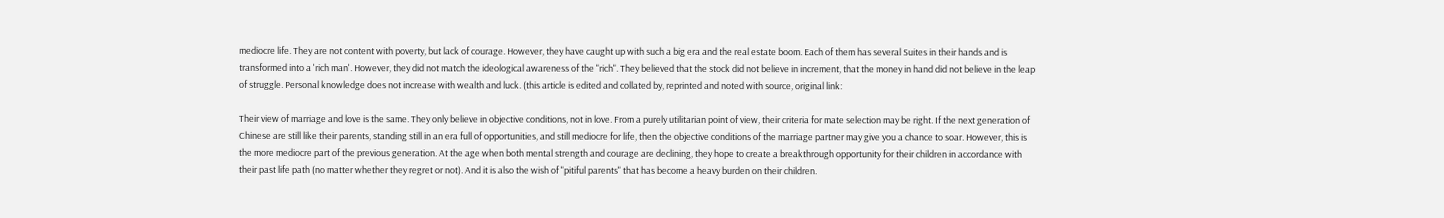mediocre life. They are not content with poverty, but lack of courage. However, they have caught up with such a big era and the real estate boom. Each of them has several Suites in their hands and is transformed into a 'rich man'. However, they did not match the ideological awareness of the "rich". They believed that the stock did not believe in increment, that the money in hand did not believe in the leap of struggle. Personal knowledge does not increase with wealth and luck. (this article is edited and collated by, reprinted and noted with source, original link:

Their view of marriage and love is the same. They only believe in objective conditions, not in love. From a purely utilitarian point of view, their criteria for mate selection may be right. If the next generation of Chinese are still like their parents, standing still in an era full of opportunities, and still mediocre for life, then the objective conditions of the marriage partner may give you a chance to soar. However, this is the more mediocre part of the previous generation. At the age when both mental strength and courage are declining, they hope to create a breakthrough opportunity for their children in accordance with their past life path (no matter whether they regret or not). And it is also the wish of "pitiful parents" that has become a heavy burden on their children.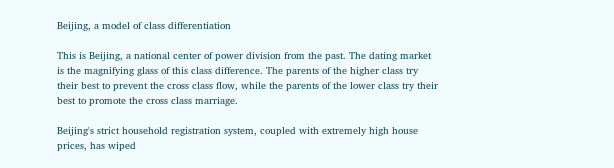Beijing, a model of class differentiation

This is Beijing, a national center of power division from the past. The dating market is the magnifying glass of this class difference. The parents of the higher class try their best to prevent the cross class flow, while the parents of the lower class try their best to promote the cross class marriage.

Beijing's strict household registration system, coupled with extremely high house prices, has wiped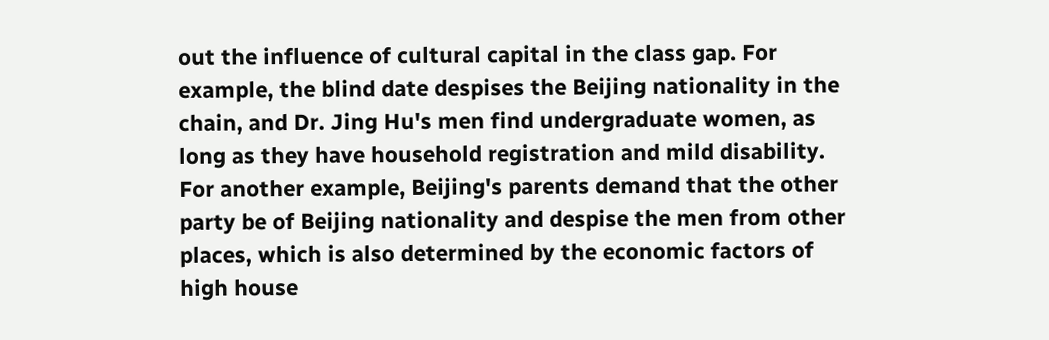out the influence of cultural capital in the class gap. For example, the blind date despises the Beijing nationality in the chain, and Dr. Jing Hu's men find undergraduate women, as long as they have household registration and mild disability. For another example, Beijing's parents demand that the other party be of Beijing nationality and despise the men from other places, which is also determined by the economic factors of high house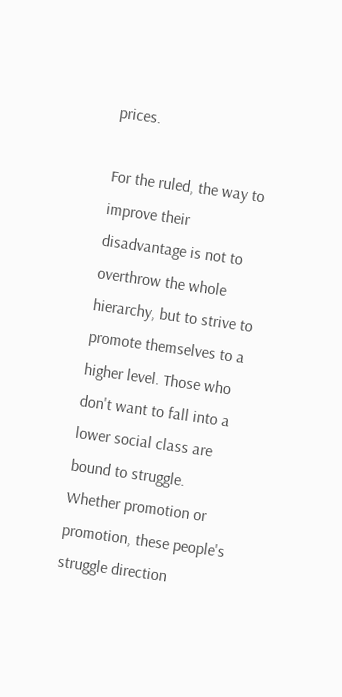prices.

For the ruled, the way to improve their disadvantage is not to overthrow the whole hierarchy, but to strive to promote themselves to a higher level. Those who don't want to fall into a lower social class are bound to struggle. Whether promotion or promotion, these people's struggle direction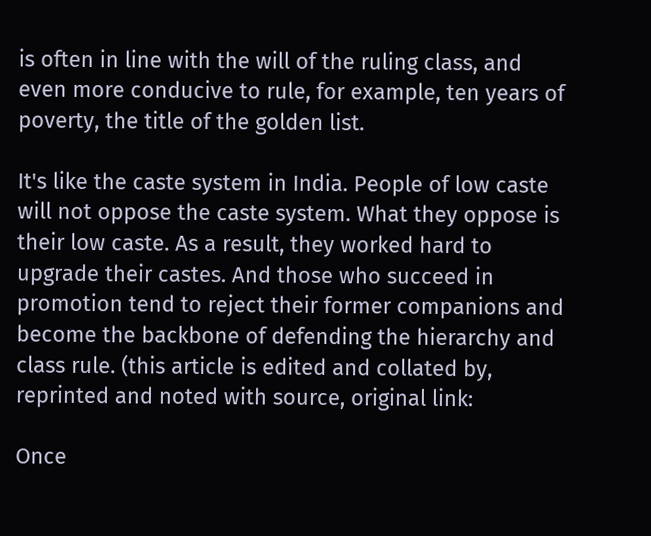is often in line with the will of the ruling class, and even more conducive to rule, for example, ten years of poverty, the title of the golden list.

It's like the caste system in India. People of low caste will not oppose the caste system. What they oppose is their low caste. As a result, they worked hard to upgrade their castes. And those who succeed in promotion tend to reject their former companions and become the backbone of defending the hierarchy and class rule. (this article is edited and collated by, reprinted and noted with source, original link:

Once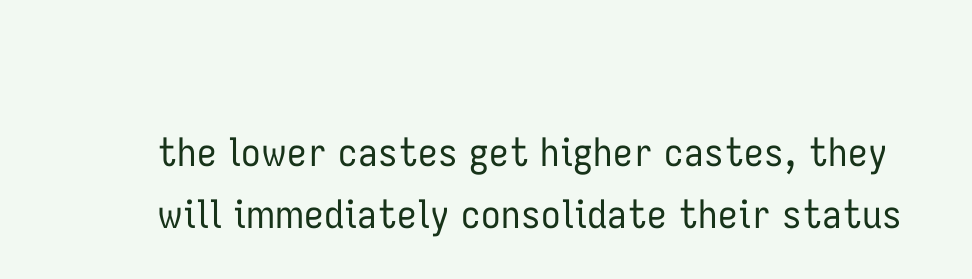the lower castes get higher castes, they will immediately consolidate their status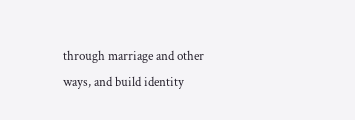through marriage and other ways, and build identity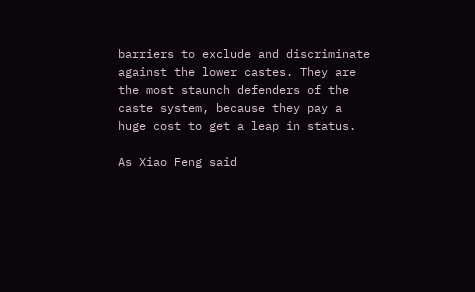barriers to exclude and discriminate against the lower castes. They are the most staunch defenders of the caste system, because they pay a huge cost to get a leap in status.

As Xiao Feng said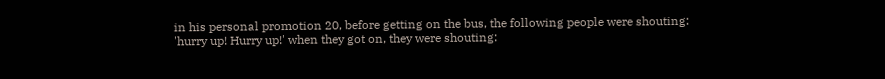in his personal promotion 20, before getting on the bus, the following people were shouting: 'hurry up! Hurry up!' when they got on, they were shouting: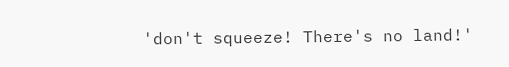'don't squeeze! There's no land!'